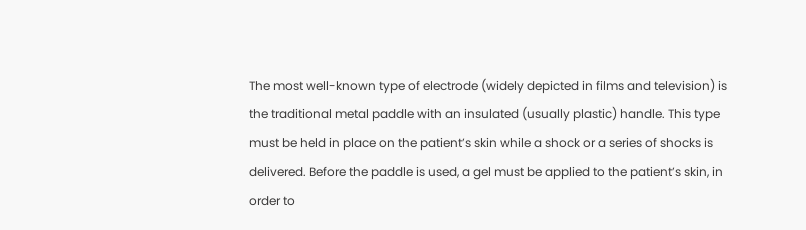The most well-known type of electrode (widely depicted in films and television) is the traditional metal paddle with an insulated (usually plastic) handle. This type must be held in place on the patient’s skin while a shock or a series of shocks is delivered. Before the paddle is used, a gel must be applied to the patient’s skin, in order to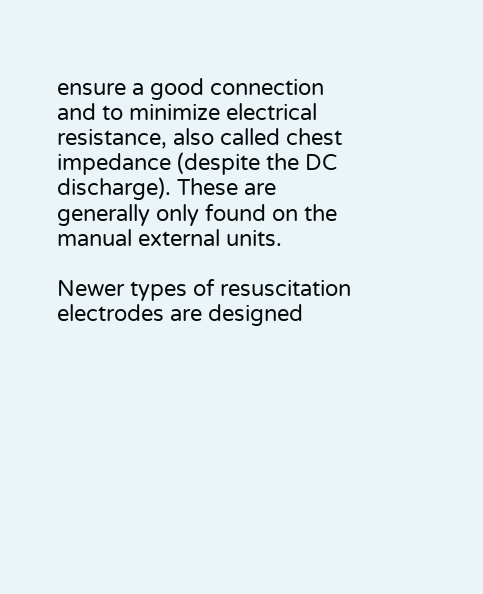ensure a good connection and to minimize electrical resistance, also called chest impedance (despite the DC discharge). These are generally only found on the manual external units.

Newer types of resuscitation electrodes are designed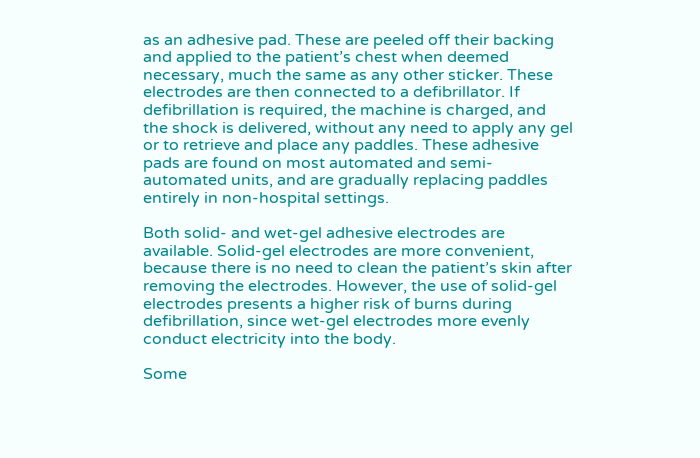as an adhesive pad. These are peeled off their backing and applied to the patient’s chest when deemed necessary, much the same as any other sticker. These electrodes are then connected to a defibrillator. If defibrillation is required, the machine is charged, and the shock is delivered, without any need to apply any gel or to retrieve and place any paddles. These adhesive pads are found on most automated and semi-automated units, and are gradually replacing paddles entirely in non-hospital settings.

Both solid- and wet-gel adhesive electrodes are available. Solid-gel electrodes are more convenient, because there is no need to clean the patient’s skin after removing the electrodes. However, the use of solid-gel electrodes presents a higher risk of burns during defibrillation, since wet-gel electrodes more evenly conduct electricity into the body.

Some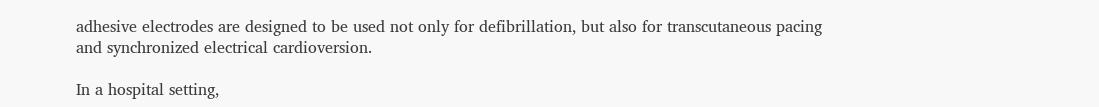adhesive electrodes are designed to be used not only for defibrillation, but also for transcutaneous pacing and synchronized electrical cardioversion.

In a hospital setting,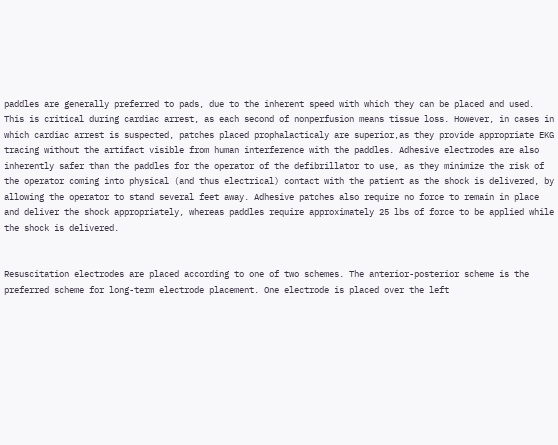paddles are generally preferred to pads, due to the inherent speed with which they can be placed and used. This is critical during cardiac arrest, as each second of nonperfusion means tissue loss. However, in cases in which cardiac arrest is suspected, patches placed prophalacticaly are superior,as they provide appropriate EKG tracing without the artifact visible from human interference with the paddles. Adhesive electrodes are also inherently safer than the paddles for the operator of the defibrillator to use, as they minimize the risk of the operator coming into physical (and thus electrical) contact with the patient as the shock is delivered, by allowing the operator to stand several feet away. Adhesive patches also require no force to remain in place and deliver the shock appropriately, whereas paddles require approximately 25 lbs of force to be applied while the shock is delivered.


Resuscitation electrodes are placed according to one of two schemes. The anterior-posterior scheme is the preferred scheme for long-term electrode placement. One electrode is placed over the left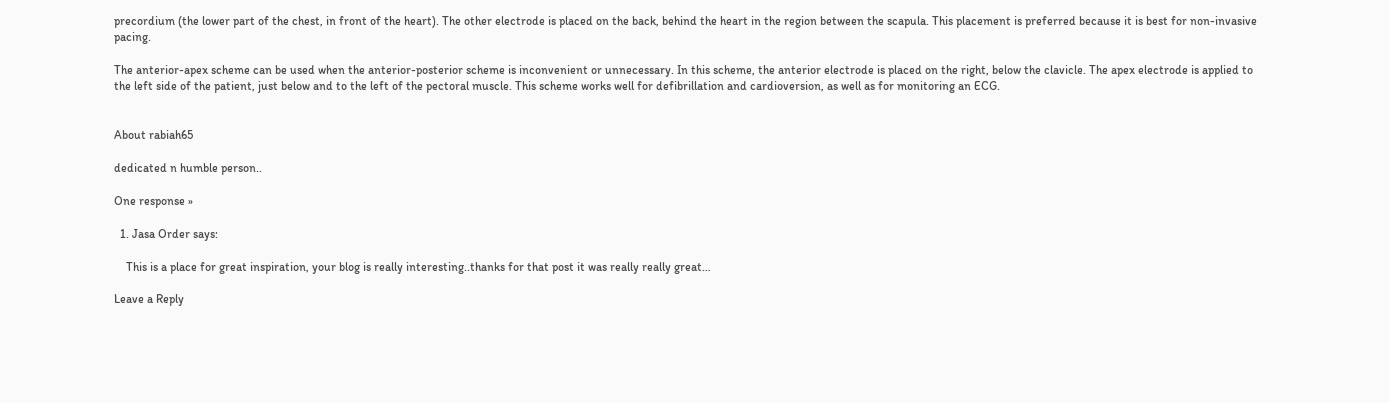precordium (the lower part of the chest, in front of the heart). The other electrode is placed on the back, behind the heart in the region between the scapula. This placement is preferred because it is best for non-invasive pacing.

The anterior-apex scheme can be used when the anterior-posterior scheme is inconvenient or unnecessary. In this scheme, the anterior electrode is placed on the right, below the clavicle. The apex electrode is applied to the left side of the patient, just below and to the left of the pectoral muscle. This scheme works well for defibrillation and cardioversion, as well as for monitoring an ECG.


About rabiah65

dedicated n humble person..

One response »

  1. Jasa Order says:

    This is a place for great inspiration, your blog is really interesting..thanks for that post it was really really great…

Leave a Reply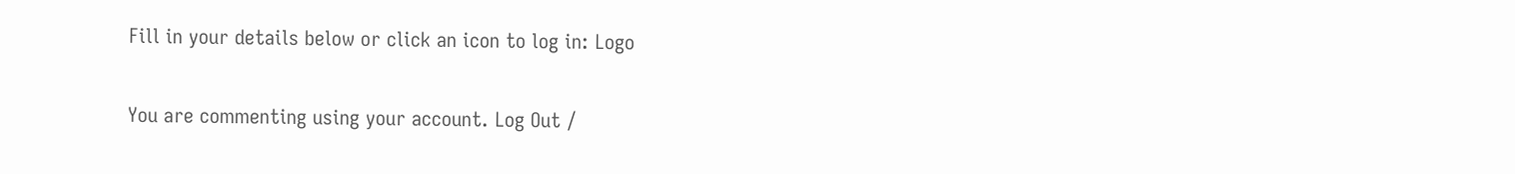Fill in your details below or click an icon to log in: Logo

You are commenting using your account. Log Out /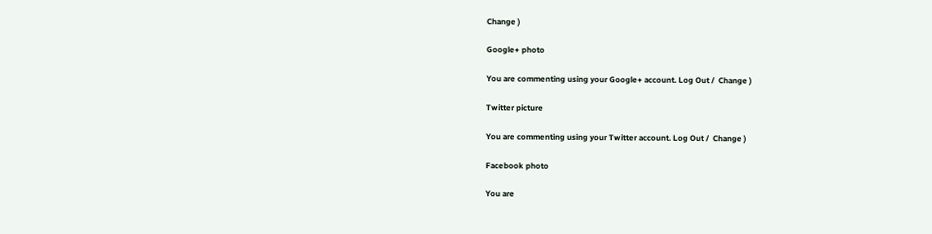Change )

Google+ photo

You are commenting using your Google+ account. Log Out /  Change )

Twitter picture

You are commenting using your Twitter account. Log Out /  Change )

Facebook photo

You are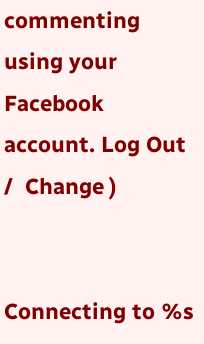commenting using your Facebook account. Log Out /  Change )


Connecting to %s